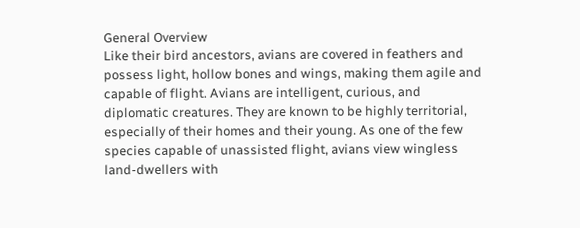General Overview
Like their bird ancestors, avians are covered in feathers and possess light, hollow bones and wings, making them agile and capable of flight. Avians are intelligent, curious, and diplomatic creatures. They are known to be highly territorial, especially of their homes and their young. As one of the few species capable of unassisted flight, avians view wingless land-dwellers with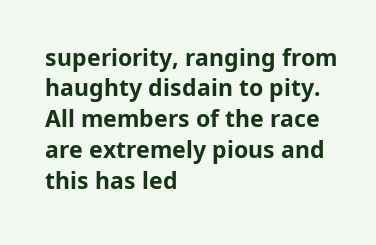superiority, ranging from haughty disdain to pity. All members of the race are extremely pious and this has led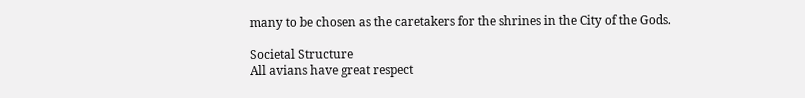many to be chosen as the caretakers for the shrines in the City of the Gods.

Societal Structure
All avians have great respect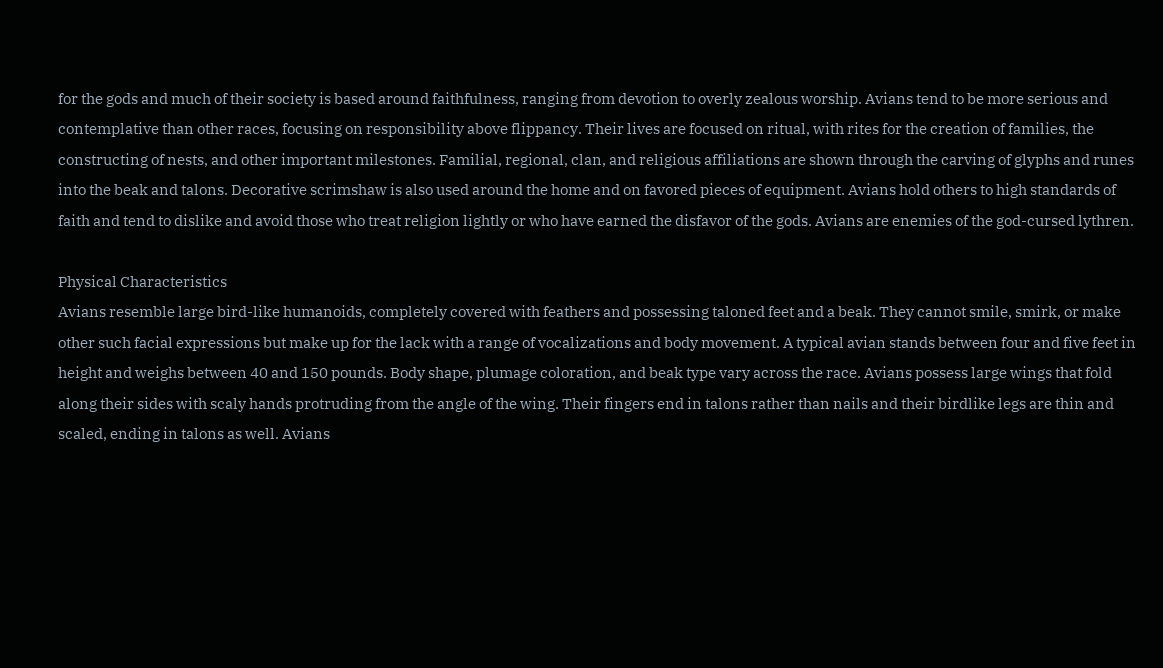for the gods and much of their society is based around faithfulness, ranging from devotion to overly zealous worship. Avians tend to be more serious and contemplative than other races, focusing on responsibility above flippancy. Their lives are focused on ritual, with rites for the creation of families, the constructing of nests, and other important milestones. Familial, regional, clan, and religious affiliations are shown through the carving of glyphs and runes into the beak and talons. Decorative scrimshaw is also used around the home and on favored pieces of equipment. Avians hold others to high standards of faith and tend to dislike and avoid those who treat religion lightly or who have earned the disfavor of the gods. Avians are enemies of the god-cursed lythren.

Physical Characteristics
Avians resemble large bird-like humanoids, completely covered with feathers and possessing taloned feet and a beak. They cannot smile, smirk, or make other such facial expressions but make up for the lack with a range of vocalizations and body movement. A typical avian stands between four and five feet in height and weighs between 40 and 150 pounds. Body shape, plumage coloration, and beak type vary across the race. Avians possess large wings that fold along their sides with scaly hands protruding from the angle of the wing. Their fingers end in talons rather than nails and their birdlike legs are thin and scaled, ending in talons as well. Avians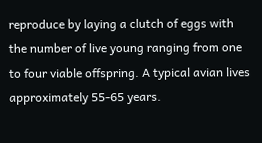reproduce by laying a clutch of eggs with the number of live young ranging from one to four viable offspring. A typical avian lives approximately 55-65 years.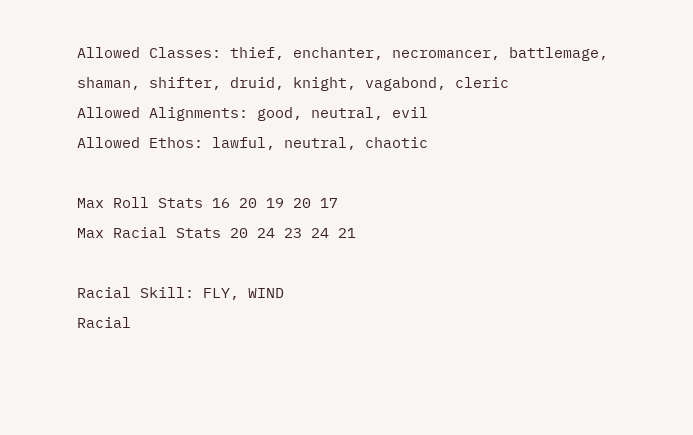Allowed Classes: thief, enchanter, necromancer, battlemage, shaman, shifter, druid, knight, vagabond, cleric
Allowed Alignments: good, neutral, evil
Allowed Ethos: lawful, neutral, chaotic

Max Roll Stats 16 20 19 20 17
Max Racial Stats 20 24 23 24 21

Racial Skill: FLY, WIND
Racial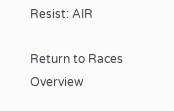Resist: AIR

Return to Races Overview